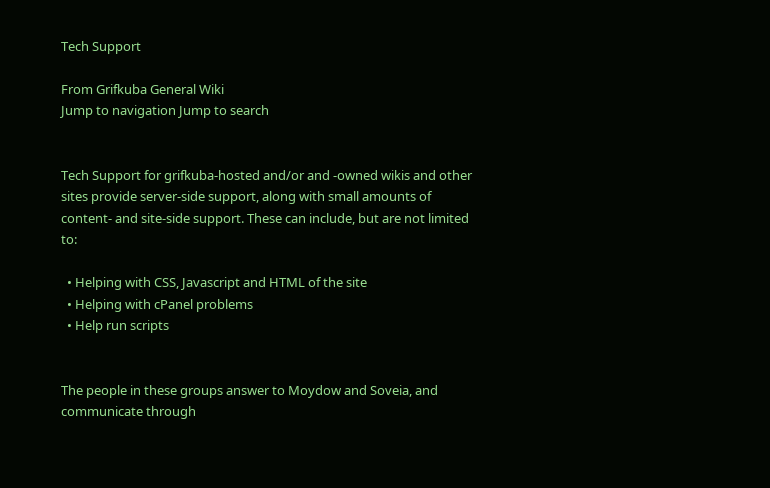Tech Support

From Grifkuba General Wiki
Jump to navigation Jump to search


Tech Support for grifkuba-hosted and/or and -owned wikis and other sites provide server-side support, along with small amounts of content- and site-side support. These can include, but are not limited to:

  • Helping with CSS, Javascript and HTML of the site
  • Helping with cPanel problems
  • Help run scripts


The people in these groups answer to Moydow and Soveia, and communicate through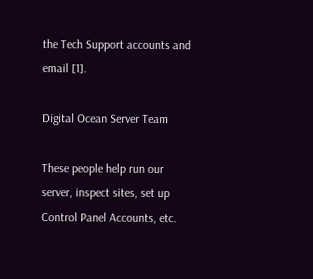the Tech Support accounts and email [1].

Digital Ocean Server Team

These people help run our server, inspect sites, set up Control Panel Accounts, etc.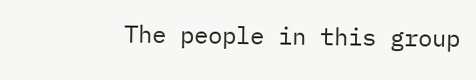The people in this group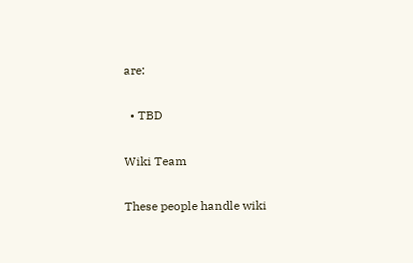are:

  • TBD

Wiki Team

These people handle wiki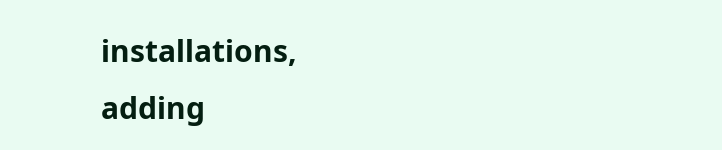installations, adding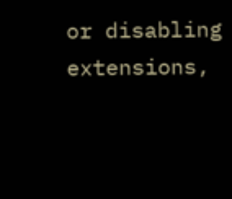or disabling extensions,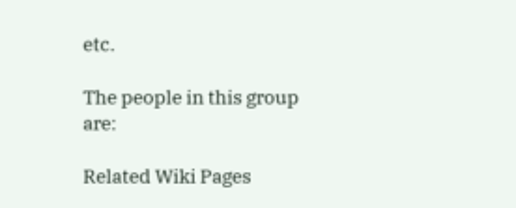etc.

The people in this group are:

Related Wiki Pages